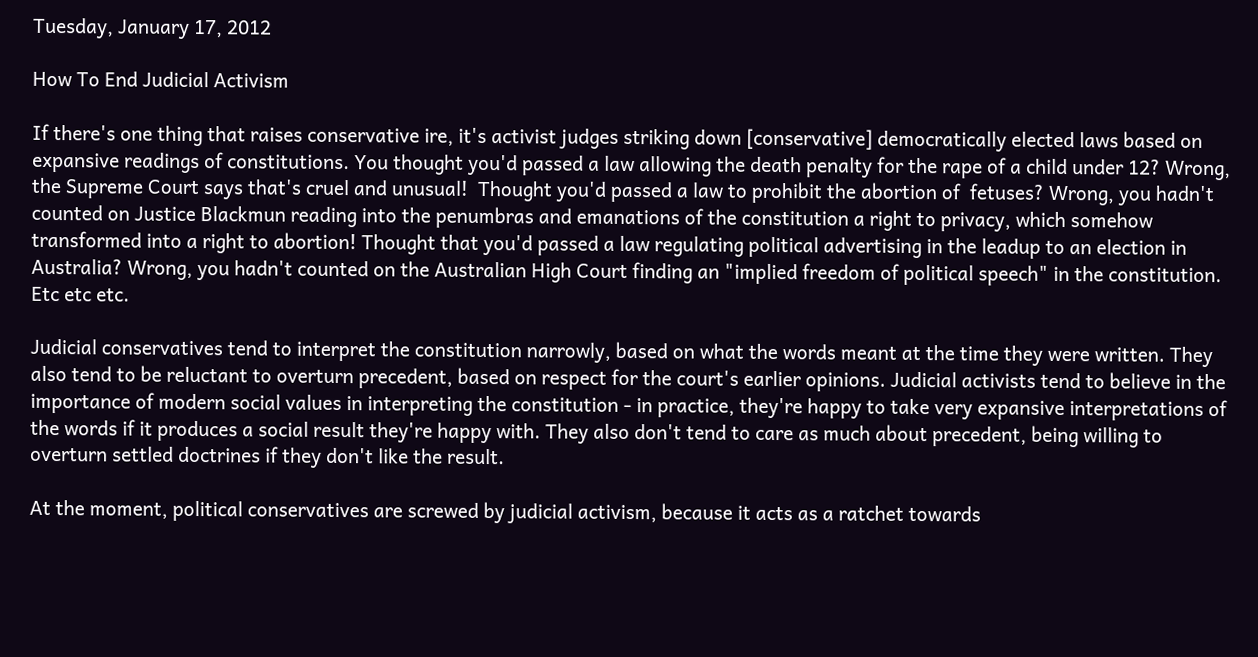Tuesday, January 17, 2012

How To End Judicial Activism

If there's one thing that raises conservative ire, it's activist judges striking down [conservative] democratically elected laws based on expansive readings of constitutions. You thought you'd passed a law allowing the death penalty for the rape of a child under 12? Wrong, the Supreme Court says that's cruel and unusual!  Thought you'd passed a law to prohibit the abortion of  fetuses? Wrong, you hadn't counted on Justice Blackmun reading into the penumbras and emanations of the constitution a right to privacy, which somehow transformed into a right to abortion! Thought that you'd passed a law regulating political advertising in the leadup to an election in Australia? Wrong, you hadn't counted on the Australian High Court finding an "implied freedom of political speech" in the constitution. Etc etc etc.

Judicial conservatives tend to interpret the constitution narrowly, based on what the words meant at the time they were written. They also tend to be reluctant to overturn precedent, based on respect for the court's earlier opinions. Judicial activists tend to believe in the importance of modern social values in interpreting the constitution - in practice, they're happy to take very expansive interpretations of the words if it produces a social result they're happy with. They also don't tend to care as much about precedent, being willing to overturn settled doctrines if they don't like the result.

At the moment, political conservatives are screwed by judicial activism, because it acts as a ratchet towards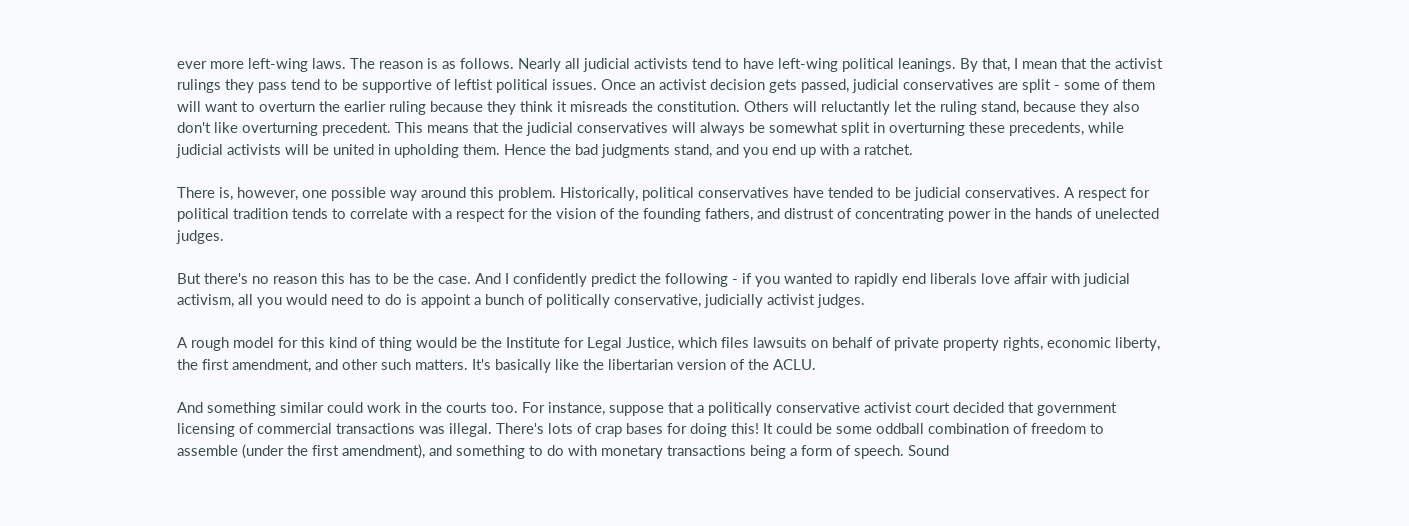ever more left-wing laws. The reason is as follows. Nearly all judicial activists tend to have left-wing political leanings. By that, I mean that the activist rulings they pass tend to be supportive of leftist political issues. Once an activist decision gets passed, judicial conservatives are split - some of them will want to overturn the earlier ruling because they think it misreads the constitution. Others will reluctantly let the ruling stand, because they also don't like overturning precedent. This means that the judicial conservatives will always be somewhat split in overturning these precedents, while judicial activists will be united in upholding them. Hence the bad judgments stand, and you end up with a ratchet.

There is, however, one possible way around this problem. Historically, political conservatives have tended to be judicial conservatives. A respect for political tradition tends to correlate with a respect for the vision of the founding fathers, and distrust of concentrating power in the hands of unelected judges.

But there's no reason this has to be the case. And I confidently predict the following - if you wanted to rapidly end liberals love affair with judicial activism, all you would need to do is appoint a bunch of politically conservative, judicially activist judges.

A rough model for this kind of thing would be the Institute for Legal Justice, which files lawsuits on behalf of private property rights, economic liberty, the first amendment, and other such matters. It's basically like the libertarian version of the ACLU.

And something similar could work in the courts too. For instance, suppose that a politically conservative activist court decided that government licensing of commercial transactions was illegal. There's lots of crap bases for doing this! It could be some oddball combination of freedom to assemble (under the first amendment), and something to do with monetary transactions being a form of speech. Sound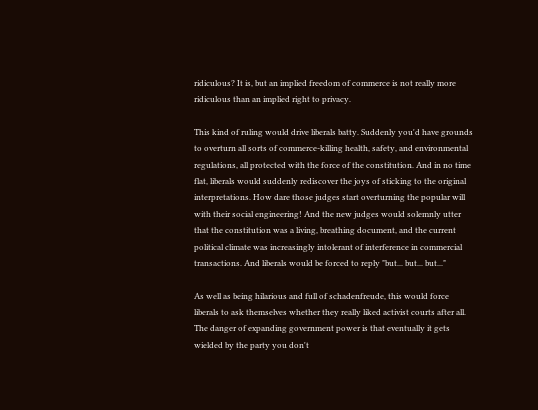ridiculous? It is, but an implied freedom of commerce is not really more ridiculous than an implied right to privacy.

This kind of ruling would drive liberals batty. Suddenly you'd have grounds to overturn all sorts of commerce-killing health, safety, and environmental regulations, all protected with the force of the constitution. And in no time flat, liberals would suddenly rediscover the joys of sticking to the original interpretations. How dare those judges start overturning the popular will with their social engineering! And the new judges would solemnly utter that the constitution was a living, breathing document, and the current political climate was increasingly intolerant of interference in commercial transactions. And liberals would be forced to reply "but... but... but..."

As well as being hilarious and full of schadenfreude, this would force liberals to ask themselves whether they really liked activist courts after all. The danger of expanding government power is that eventually it gets wielded by the party you don't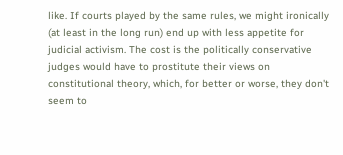like. If courts played by the same rules, we might ironically (at least in the long run) end up with less appetite for judicial activism. The cost is the politically conservative judges would have to prostitute their views on constitutional theory, which, for better or worse, they don't seem to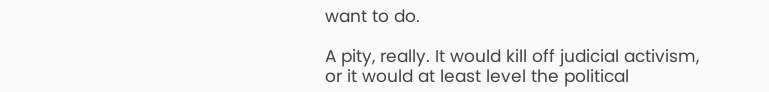want to do.

A pity, really. It would kill off judicial activism, or it would at least level the political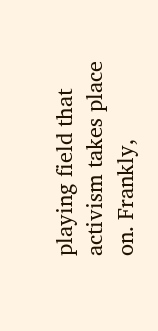playing field that activism takes place on. Frankly,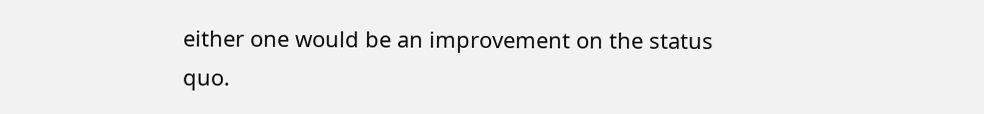either one would be an improvement on the status quo.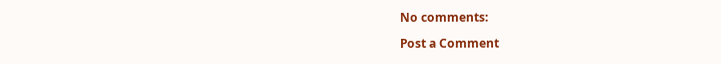No comments:

Post a Comment